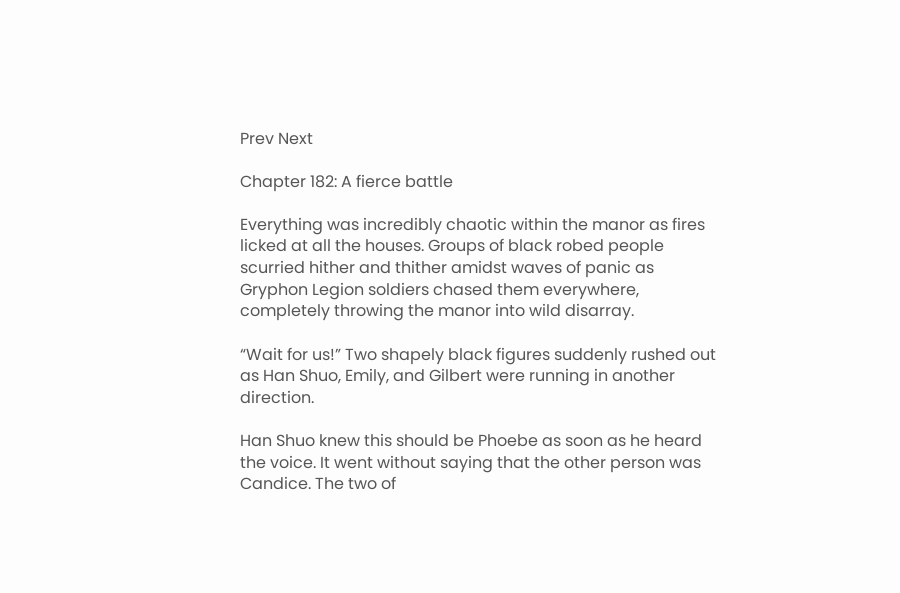Prev Next

Chapter 182: A fierce battle

Everything was incredibly chaotic within the manor as fires licked at all the houses. Groups of black robed people scurried hither and thither amidst waves of panic as Gryphon Legion soldiers chased them everywhere, completely throwing the manor into wild disarray.

“Wait for us!” Two shapely black figures suddenly rushed out as Han Shuo, Emily, and Gilbert were running in another direction.

Han Shuo knew this should be Phoebe as soon as he heard the voice. It went without saying that the other person was Candice. The two of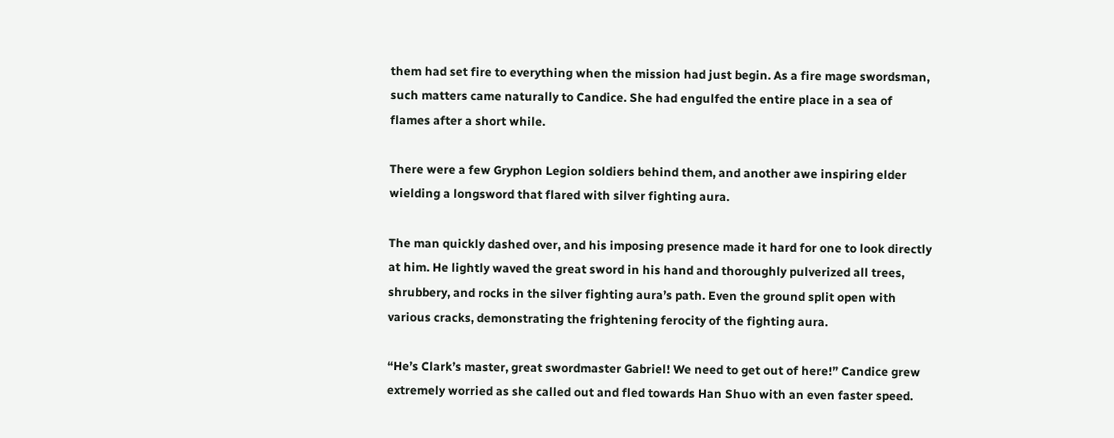them had set fire to everything when the mission had just begin. As a fire mage swordsman, such matters came naturally to Candice. She had engulfed the entire place in a sea of flames after a short while.

There were a few Gryphon Legion soldiers behind them, and another awe inspiring elder wielding a longsword that flared with silver fighting aura.

The man quickly dashed over, and his imposing presence made it hard for one to look directly at him. He lightly waved the great sword in his hand and thoroughly pulverized all trees, shrubbery, and rocks in the silver fighting aura’s path. Even the ground split open with various cracks, demonstrating the frightening ferocity of the fighting aura.

“He’s Clark’s master, great swordmaster Gabriel! We need to get out of here!” Candice grew extremely worried as she called out and fled towards Han Shuo with an even faster speed.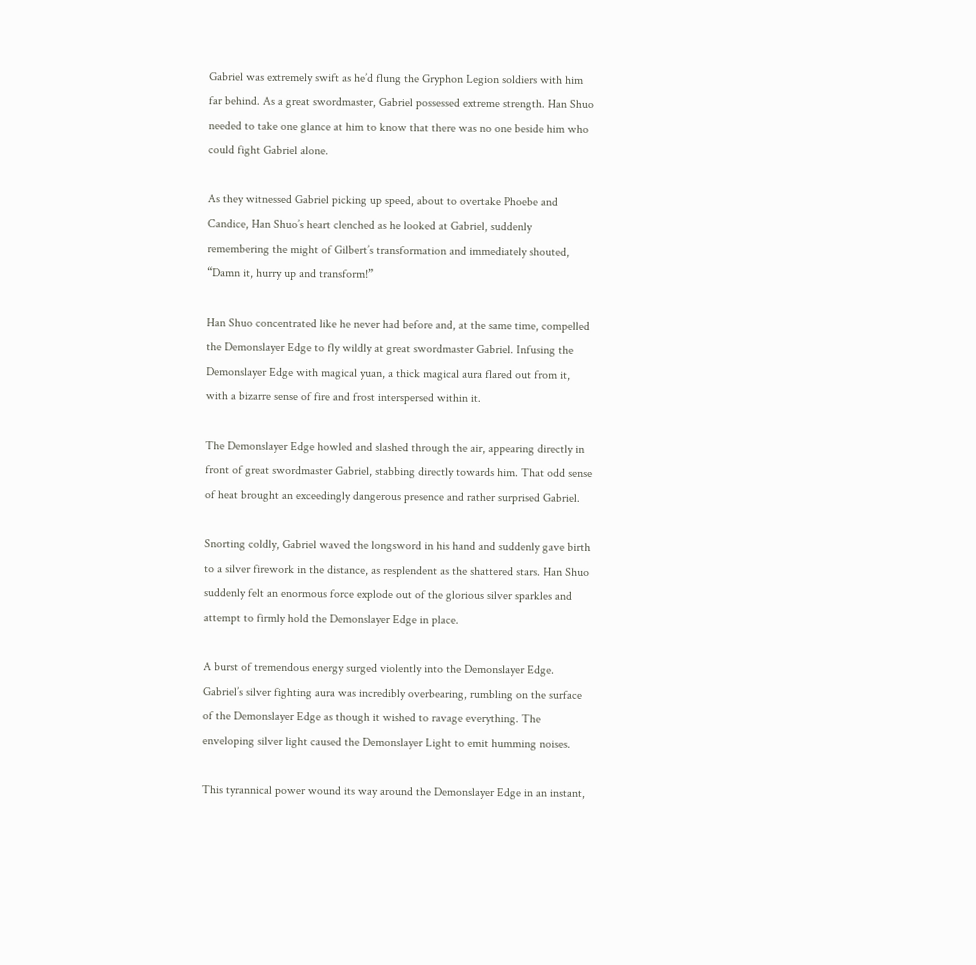Gabriel was extremely swift as he’d flung the Gryphon Legion soldiers with him far behind. As a great swordmaster, Gabriel possessed extreme strength. Han Shuo needed to take one glance at him to know that there was no one beside him who could fight Gabriel alone.

As they witnessed Gabriel picking up speed, about to overtake Phoebe and Candice, Han Shuo’s heart clenched as he looked at Gabriel, suddenly remembering the might of Gilbert’s transformation and immediately shouted, “Damn it, hurry up and transform!”

Han Shuo concentrated like he never had before and, at the same time, compelled the Demonslayer Edge to fly wildly at great swordmaster Gabriel. Infusing the Demonslayer Edge with magical yuan, a thick magical aura flared out from it, with a bizarre sense of fire and frost interspersed within it.

The Demonslayer Edge howled and slashed through the air, appearing directly in front of great swordmaster Gabriel, stabbing directly towards him. That odd sense of heat brought an exceedingly dangerous presence and rather surprised Gabriel.

Snorting coldly, Gabriel waved the longsword in his hand and suddenly gave birth to a silver firework in the distance, as resplendent as the shattered stars. Han Shuo suddenly felt an enormous force explode out of the glorious silver sparkles and attempt to firmly hold the Demonslayer Edge in place.

A burst of tremendous energy surged violently into the Demonslayer Edge. Gabriel’s silver fighting aura was incredibly overbearing, rumbling on the surface of the Demonslayer Edge as though it wished to ravage everything. The enveloping silver light caused the Demonslayer Light to emit humming noises.

This tyrannical power wound its way around the Demonslayer Edge in an instant,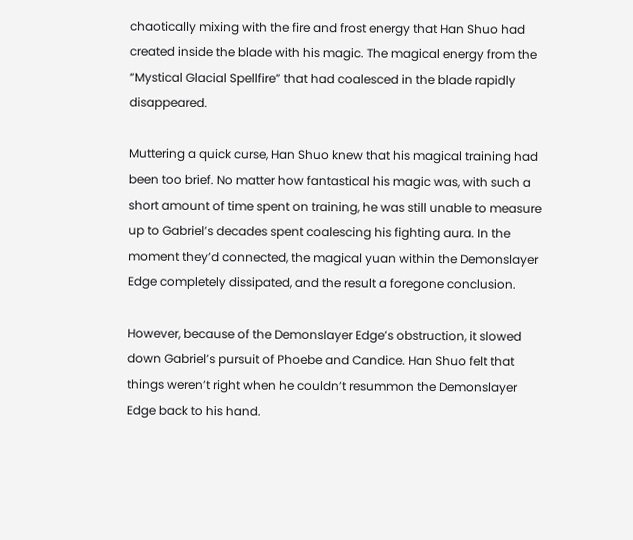chaotically mixing with the fire and frost energy that Han Shuo had created inside the blade with his magic. The magical energy from the “Mystical Glacial Spellfire” that had coalesced in the blade rapidly disappeared.

Muttering a quick curse, Han Shuo knew that his magical training had been too brief. No matter how fantastical his magic was, with such a short amount of time spent on training, he was still unable to measure up to Gabriel’s decades spent coalescing his fighting aura. In the moment they’d connected, the magical yuan within the Demonslayer Edge completely dissipated, and the result a foregone conclusion.

However, because of the Demonslayer Edge’s obstruction, it slowed down Gabriel’s pursuit of Phoebe and Candice. Han Shuo felt that things weren’t right when he couldn’t resummon the Demonslayer Edge back to his hand.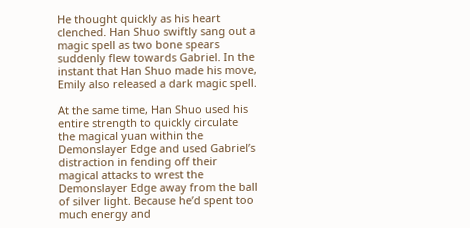He thought quickly as his heart clenched. Han Shuo swiftly sang out a magic spell as two bone spears suddenly flew towards Gabriel. In the instant that Han Shuo made his move, Emily also released a dark magic spell.

At the same time, Han Shuo used his entire strength to quickly circulate the magical yuan within the Demonslayer Edge and used Gabriel’s distraction in fending off their magical attacks to wrest the Demonslayer Edge away from the ball of silver light. Because he’d spent too much energy and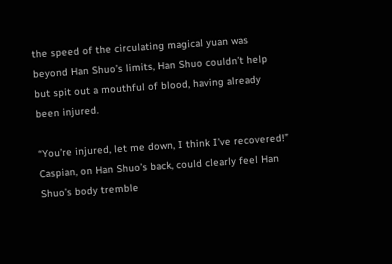the speed of the circulating magical yuan was beyond Han Shuo’s limits, Han Shuo couldn’t help but spit out a mouthful of blood, having already been injured.

“You’re injured, let me down, I think I’ve recovered!” Caspian, on Han Shuo’s back, could clearly feel Han Shuo’s body tremble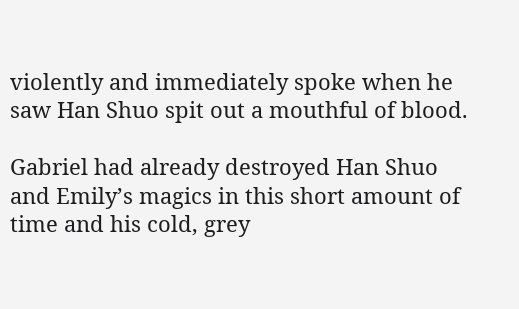violently and immediately spoke when he saw Han Shuo spit out a mouthful of blood.

Gabriel had already destroyed Han Shuo and Emily’s magics in this short amount of time and his cold, grey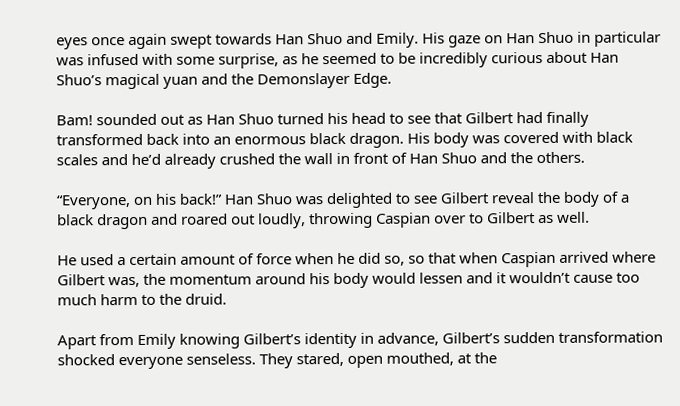eyes once again swept towards Han Shuo and Emily. His gaze on Han Shuo in particular was infused with some surprise, as he seemed to be incredibly curious about Han Shuo’s magical yuan and the Demonslayer Edge.

Bam! sounded out as Han Shuo turned his head to see that Gilbert had finally transformed back into an enormous black dragon. His body was covered with black scales and he’d already crushed the wall in front of Han Shuo and the others.

“Everyone, on his back!” Han Shuo was delighted to see Gilbert reveal the body of a black dragon and roared out loudly, throwing Caspian over to Gilbert as well.

He used a certain amount of force when he did so, so that when Caspian arrived where Gilbert was, the momentum around his body would lessen and it wouldn’t cause too much harm to the druid.

Apart from Emily knowing Gilbert’s identity in advance, Gilbert’s sudden transformation shocked everyone senseless. They stared, open mouthed, at the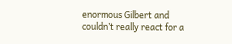enormous Gilbert and couldn’t really react for a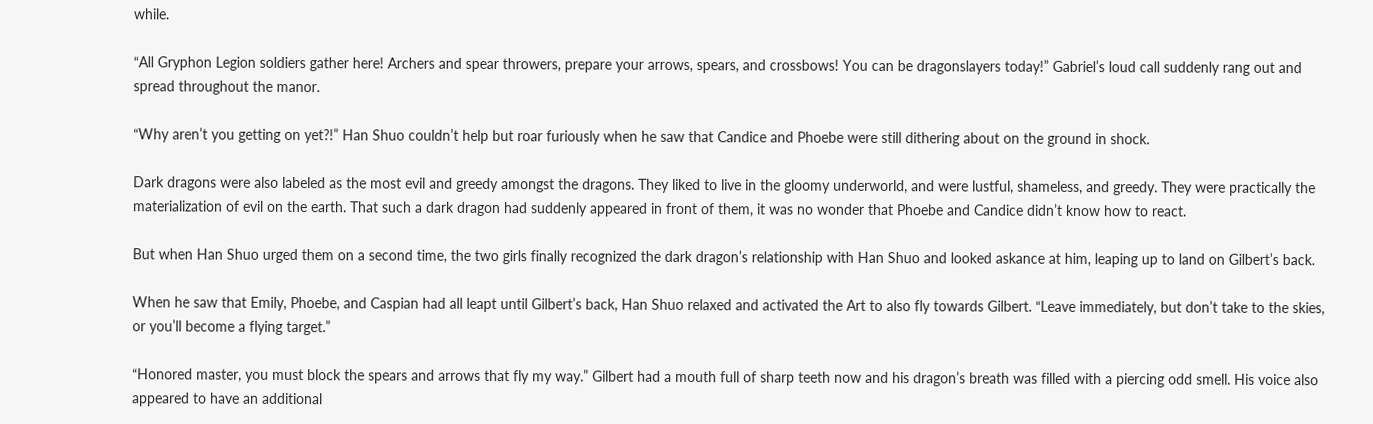while.

“All Gryphon Legion soldiers gather here! Archers and spear throwers, prepare your arrows, spears, and crossbows! You can be dragonslayers today!” Gabriel’s loud call suddenly rang out and spread throughout the manor.

“Why aren’t you getting on yet?!” Han Shuo couldn’t help but roar furiously when he saw that Candice and Phoebe were still dithering about on the ground in shock.

Dark dragons were also labeled as the most evil and greedy amongst the dragons. They liked to live in the gloomy underworld, and were lustful, shameless, and greedy. They were practically the materialization of evil on the earth. That such a dark dragon had suddenly appeared in front of them, it was no wonder that Phoebe and Candice didn’t know how to react.

But when Han Shuo urged them on a second time, the two girls finally recognized the dark dragon’s relationship with Han Shuo and looked askance at him, leaping up to land on Gilbert’s back.

When he saw that Emily, Phoebe, and Caspian had all leapt until Gilbert’s back, Han Shuo relaxed and activated the Art to also fly towards Gilbert. “Leave immediately, but don’t take to the skies, or you’ll become a flying target.”

“Honored master, you must block the spears and arrows that fly my way.” Gilbert had a mouth full of sharp teeth now and his dragon’s breath was filled with a piercing odd smell. His voice also appeared to have an additional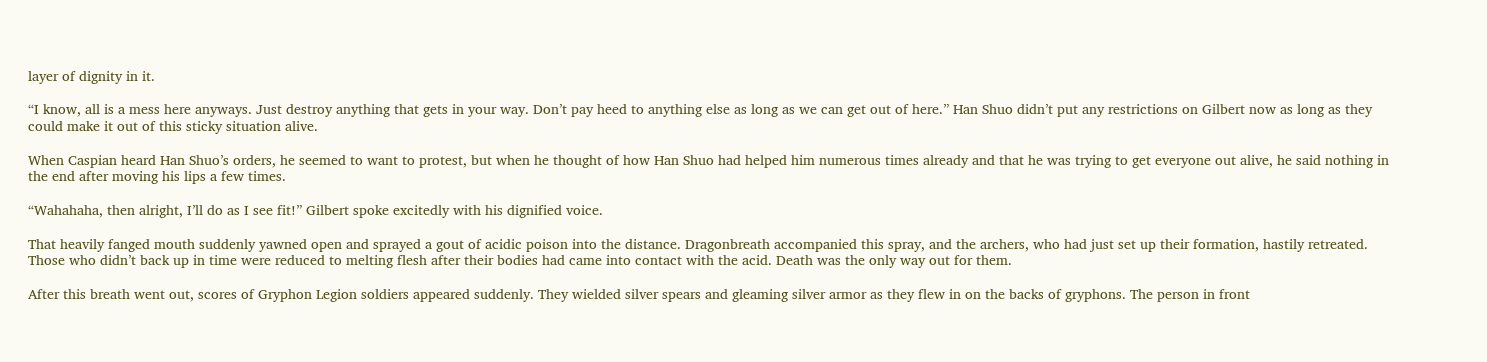layer of dignity in it.

“I know, all is a mess here anyways. Just destroy anything that gets in your way. Don’t pay heed to anything else as long as we can get out of here.” Han Shuo didn’t put any restrictions on Gilbert now as long as they could make it out of this sticky situation alive.

When Caspian heard Han Shuo’s orders, he seemed to want to protest, but when he thought of how Han Shuo had helped him numerous times already and that he was trying to get everyone out alive, he said nothing in the end after moving his lips a few times.

“Wahahaha, then alright, I’ll do as I see fit!” Gilbert spoke excitedly with his dignified voice.

That heavily fanged mouth suddenly yawned open and sprayed a gout of acidic poison into the distance. Dragonbreath accompanied this spray, and the archers, who had just set up their formation, hastily retreated. Those who didn’t back up in time were reduced to melting flesh after their bodies had came into contact with the acid. Death was the only way out for them.

After this breath went out, scores of Gryphon Legion soldiers appeared suddenly. They wielded silver spears and gleaming silver armor as they flew in on the backs of gryphons. The person in front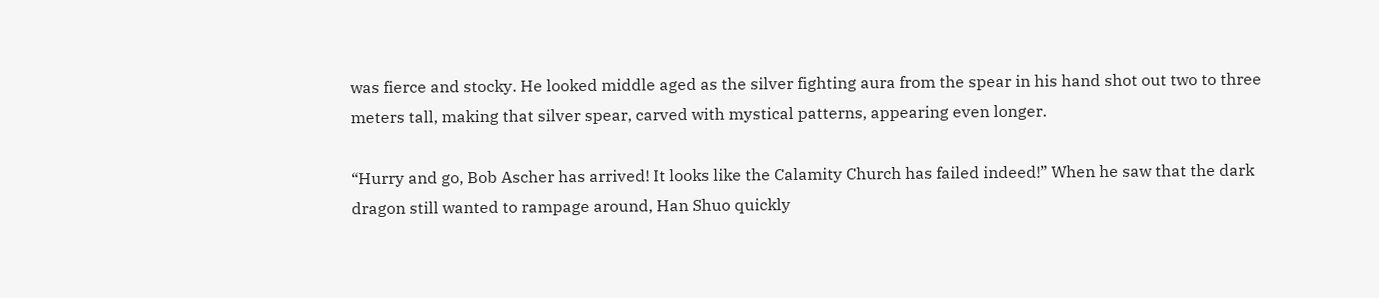was fierce and stocky. He looked middle aged as the silver fighting aura from the spear in his hand shot out two to three meters tall, making that silver spear, carved with mystical patterns, appearing even longer.

“Hurry and go, Bob Ascher has arrived! It looks like the Calamity Church has failed indeed!” When he saw that the dark dragon still wanted to rampage around, Han Shuo quickly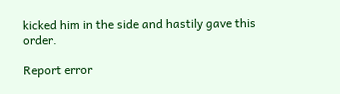kicked him in the side and hastily gave this order.

Report error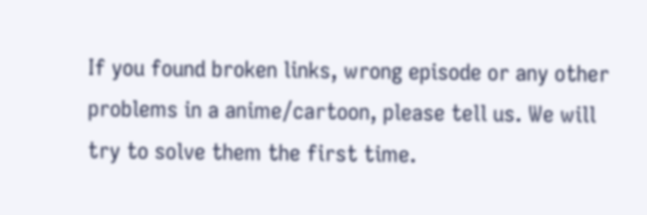If you found broken links, wrong episode or any other problems in a anime/cartoon, please tell us. We will try to solve them the first time.